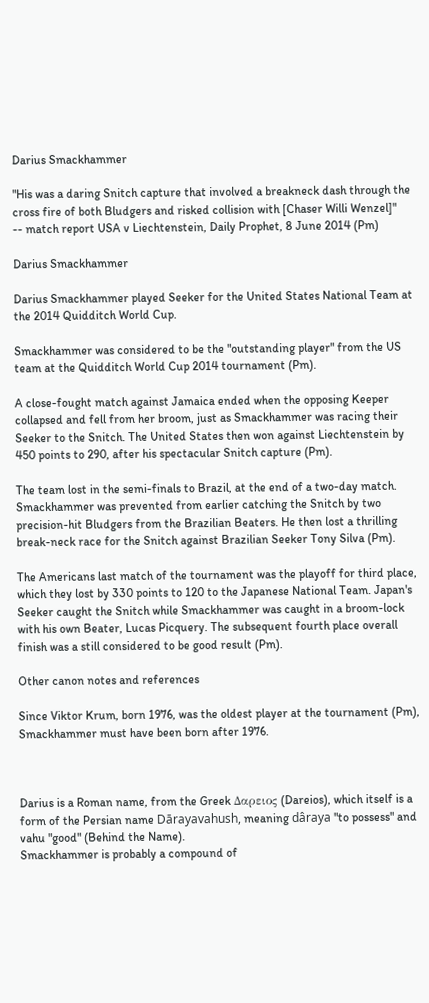Darius Smackhammer

"His was a daring Snitch capture that involved a breakneck dash through the cross fire of both Bludgers and risked collision with [Chaser Willi Wenzel]"
-- match report USA v Liechtenstein, Daily Prophet, 8 June 2014 (Pm)

Darius Smackhammer

Darius Smackhammer played Seeker for the United States National Team at the 2014 Quidditch World Cup.

Smackhammer was considered to be the "outstanding player" from the US team at the Quidditch World Cup 2014 tournament (Pm).

A close-fought match against Jamaica ended when the opposing Keeper collapsed and fell from her broom, just as Smackhammer was racing their Seeker to the Snitch. The United States then won against Liechtenstein by 450 points to 290, after his spectacular Snitch capture (Pm).

The team lost in the semi-finals to Brazil, at the end of a two-day match. Smackhammer was prevented from earlier catching the Snitch by two precision-hit Bludgers from the Brazilian Beaters. He then lost a thrilling break-neck race for the Snitch against Brazilian Seeker Tony Silva (Pm).

The Americans last match of the tournament was the playoff for third place, which they lost by 330 points to 120 to the Japanese National Team. Japan's Seeker caught the Snitch while Smackhammer was caught in a broom-lock with his own Beater, Lucas Picquery. The subsequent fourth place overall finish was a still considered to be good result (Pm).

Other canon notes and references

Since Viktor Krum, born 1976, was the oldest player at the tournament (Pm), Smackhammer must have been born after 1976.



Darius is a Roman name, from the Greek Δαρειος (Dareios), which itself is a form of the Persian name Dārayavahush, meaning dâraya "to possess" and vahu "good" (Behind the Name).
Smackhammer is probably a compound of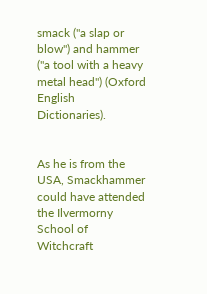smack ("a slap or blow") and hammer ("a tool with a heavy metal head") (Oxford English Dictionaries).


As he is from the USA, Smackhammer could have attended the Ilvermorny School of Witchcraft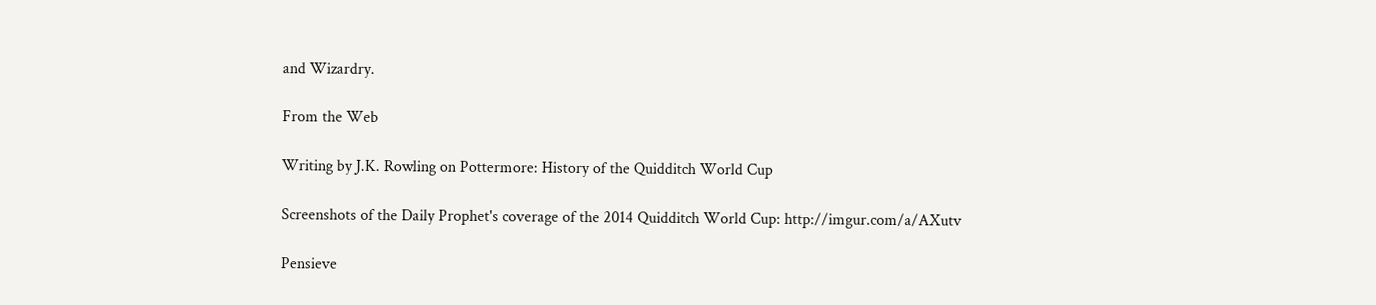and Wizardry.

From the Web

Writing by J.K. Rowling on Pottermore: History of the Quidditch World Cup

Screenshots of the Daily Prophet's coverage of the 2014 Quidditch World Cup: http://imgur.com/a/AXutv

Pensieve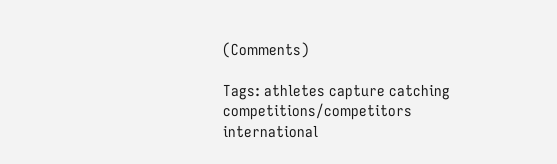(Comments)

Tags: athletes capture catching competitions/competitors international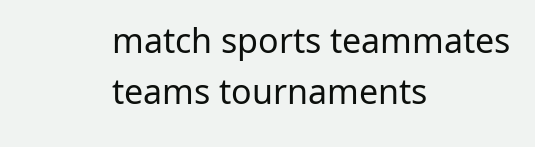match sports teammates teams tournaments